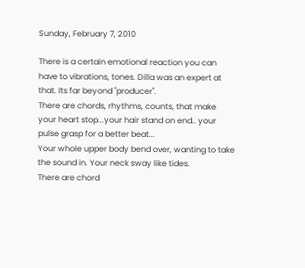Sunday, February 7, 2010

There is a certain emotional reaction you can have to vibrations, tones. Dilla was an expert at that. Its far beyond "producer".
There are chords, rhythms, counts, that make your heart stop...your hair stand on end.. your pulse grasp for a better beat...
Your whole upper body bend over, wanting to take the sound in. Your neck sway like tides.
There are chord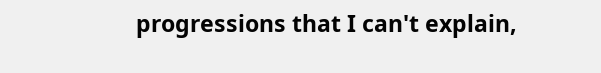progressions that I can't explain,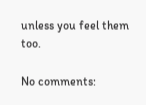unless you feel them too.

No comments: